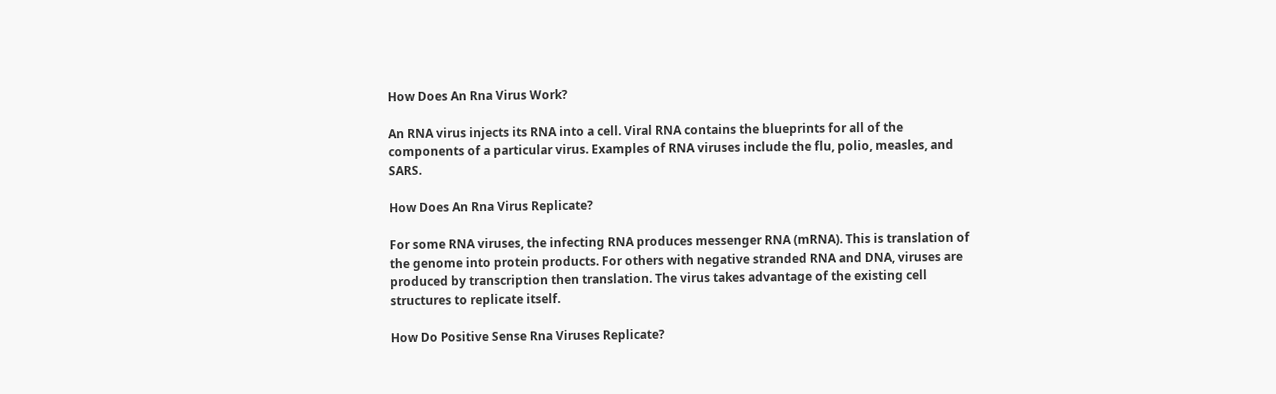How Does An Rna Virus Work?

An RNA virus injects its RNA into a cell. Viral RNA contains the blueprints for all of the components of a particular virus. Examples of RNA viruses include the flu, polio, measles, and SARS.

How Does An Rna Virus Replicate?

For some RNA viruses, the infecting RNA produces messenger RNA (mRNA). This is translation of the genome into protein products. For others with negative stranded RNA and DNA, viruses are produced by transcription then translation. The virus takes advantage of the existing cell structures to replicate itself.

How Do Positive Sense Rna Viruses Replicate?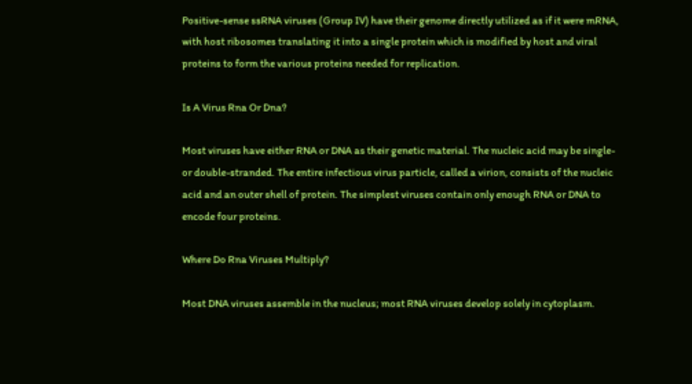Positive-sense ssRNA viruses (Group IV) have their genome directly utilized as if it were mRNA, with host ribosomes translating it into a single protein which is modified by host and viral proteins to form the various proteins needed for replication.

Is A Virus Rna Or Dna?

Most viruses have either RNA or DNA as their genetic material. The nucleic acid may be single- or double-stranded. The entire infectious virus particle, called a virion, consists of the nucleic acid and an outer shell of protein. The simplest viruses contain only enough RNA or DNA to encode four proteins.

Where Do Rna Viruses Multiply?

Most DNA viruses assemble in the nucleus; most RNA viruses develop solely in cytoplasm.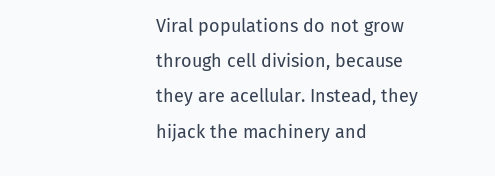Viral populations do not grow through cell division, because they are acellular. Instead, they hijack the machinery and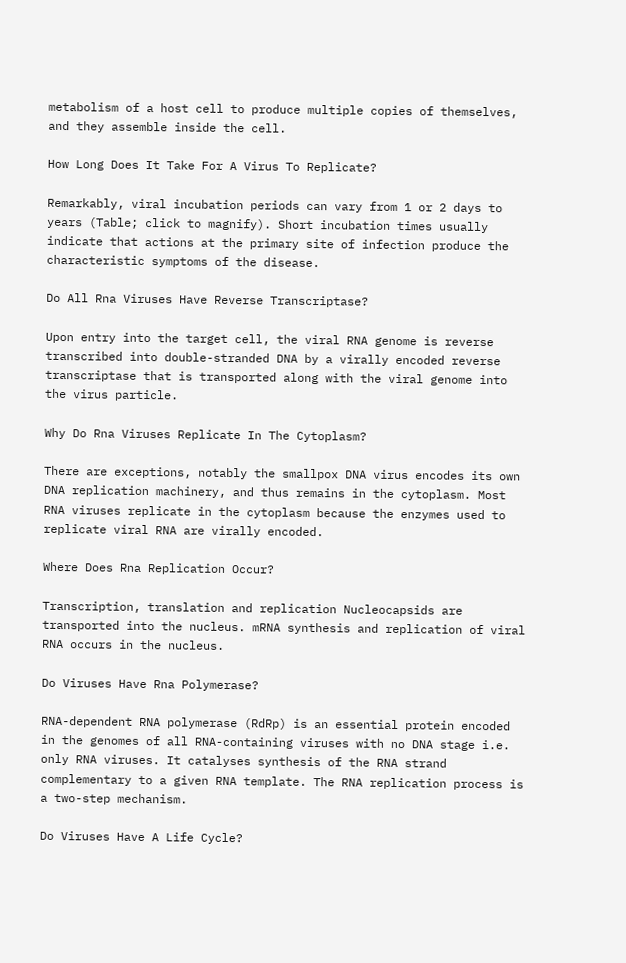metabolism of a host cell to produce multiple copies of themselves, and they assemble inside the cell.

How Long Does It Take For A Virus To Replicate?

Remarkably, viral incubation periods can vary from 1 or 2 days to years (Table; click to magnify). Short incubation times usually indicate that actions at the primary site of infection produce the characteristic symptoms of the disease.

Do All Rna Viruses Have Reverse Transcriptase?

Upon entry into the target cell, the viral RNA genome is reverse transcribed into double-stranded DNA by a virally encoded reverse transcriptase that is transported along with the viral genome into the virus particle.

Why Do Rna Viruses Replicate In The Cytoplasm?

There are exceptions, notably the smallpox DNA virus encodes its own DNA replication machinery, and thus remains in the cytoplasm. Most RNA viruses replicate in the cytoplasm because the enzymes used to replicate viral RNA are virally encoded.

Where Does Rna Replication Occur?

Transcription, translation and replication Nucleocapsids are transported into the nucleus. mRNA synthesis and replication of viral RNA occurs in the nucleus.

Do Viruses Have Rna Polymerase?

RNA-dependent RNA polymerase (RdRp) is an essential protein encoded in the genomes of all RNA-containing viruses with no DNA stage i.e. only RNA viruses. It catalyses synthesis of the RNA strand complementary to a given RNA template. The RNA replication process is a two-step mechanism.

Do Viruses Have A Life Cycle?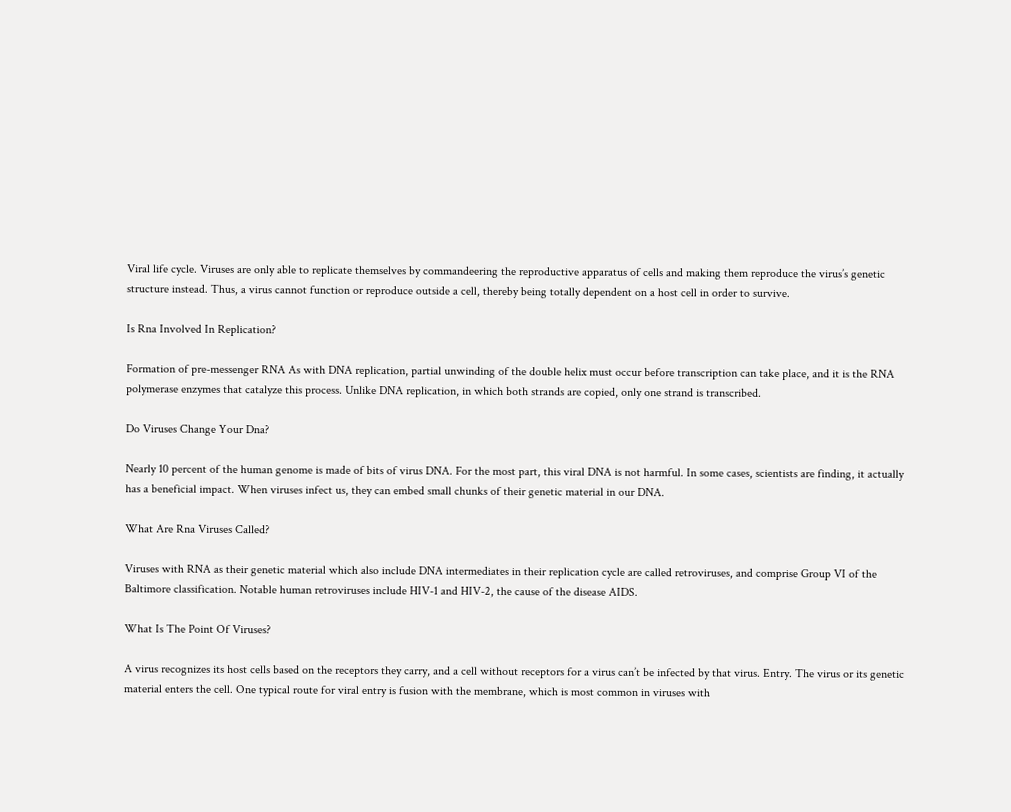Viral life cycle. Viruses are only able to replicate themselves by commandeering the reproductive apparatus of cells and making them reproduce the virus’s genetic structure instead. Thus, a virus cannot function or reproduce outside a cell, thereby being totally dependent on a host cell in order to survive.

Is Rna Involved In Replication?

Formation of pre-messenger RNA As with DNA replication, partial unwinding of the double helix must occur before transcription can take place, and it is the RNA polymerase enzymes that catalyze this process. Unlike DNA replication, in which both strands are copied, only one strand is transcribed.

Do Viruses Change Your Dna?

Nearly 10 percent of the human genome is made of bits of virus DNA. For the most part, this viral DNA is not harmful. In some cases, scientists are finding, it actually has a beneficial impact. When viruses infect us, they can embed small chunks of their genetic material in our DNA.

What Are Rna Viruses Called?

Viruses with RNA as their genetic material which also include DNA intermediates in their replication cycle are called retroviruses, and comprise Group VI of the Baltimore classification. Notable human retroviruses include HIV-1 and HIV-2, the cause of the disease AIDS.

What Is The Point Of Viruses?

A virus recognizes its host cells based on the receptors they carry, and a cell without receptors for a virus can’t be infected by that virus. Entry. The virus or its genetic material enters the cell. One typical route for viral entry is fusion with the membrane, which is most common in viruses with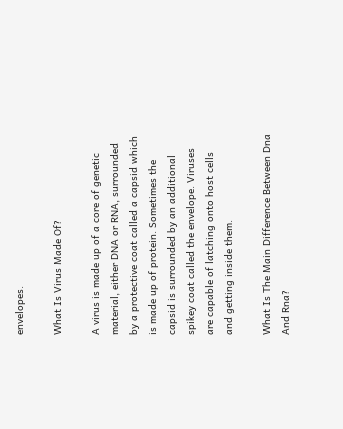envelopes.

What Is Virus Made Of?

A virus is made up of a core of genetic material, either DNA or RNA, surrounded by a protective coat called a capsid which is made up of protein. Sometimes the capsid is surrounded by an additional spikey coat called the envelope. Viruses are capable of latching onto host cells and getting inside them.

What Is The Main Difference Between Dna And Rna?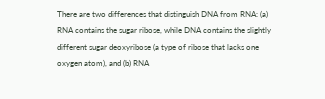There are two differences that distinguish DNA from RNA: (a) RNA contains the sugar ribose, while DNA contains the slightly different sugar deoxyribose (a type of ribose that lacks one oxygen atom), and (b) RNA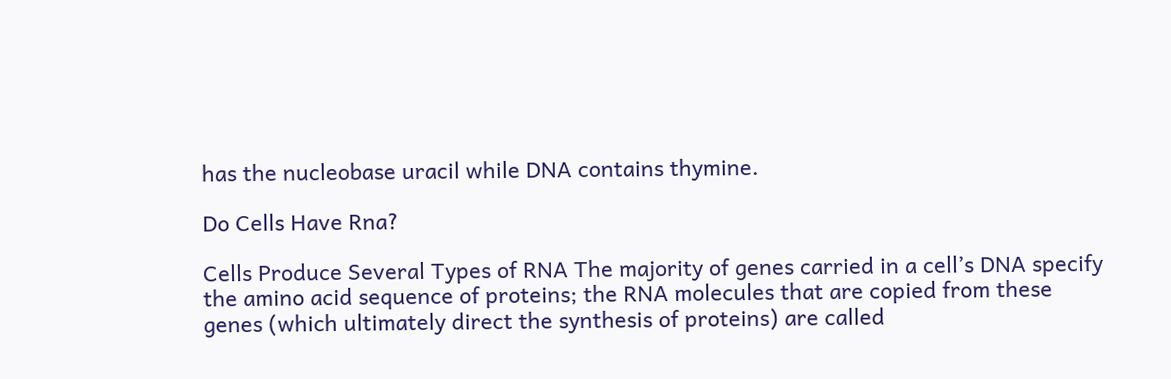has the nucleobase uracil while DNA contains thymine.

Do Cells Have Rna?

Cells Produce Several Types of RNA The majority of genes carried in a cell’s DNA specify the amino acid sequence of proteins; the RNA molecules that are copied from these genes (which ultimately direct the synthesis of proteins) are called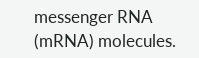messenger RNA (mRNA) molecules.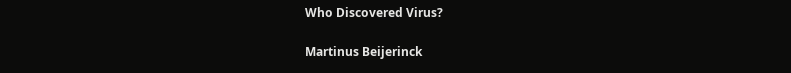Who Discovered Virus?

Martinus Beijerinck